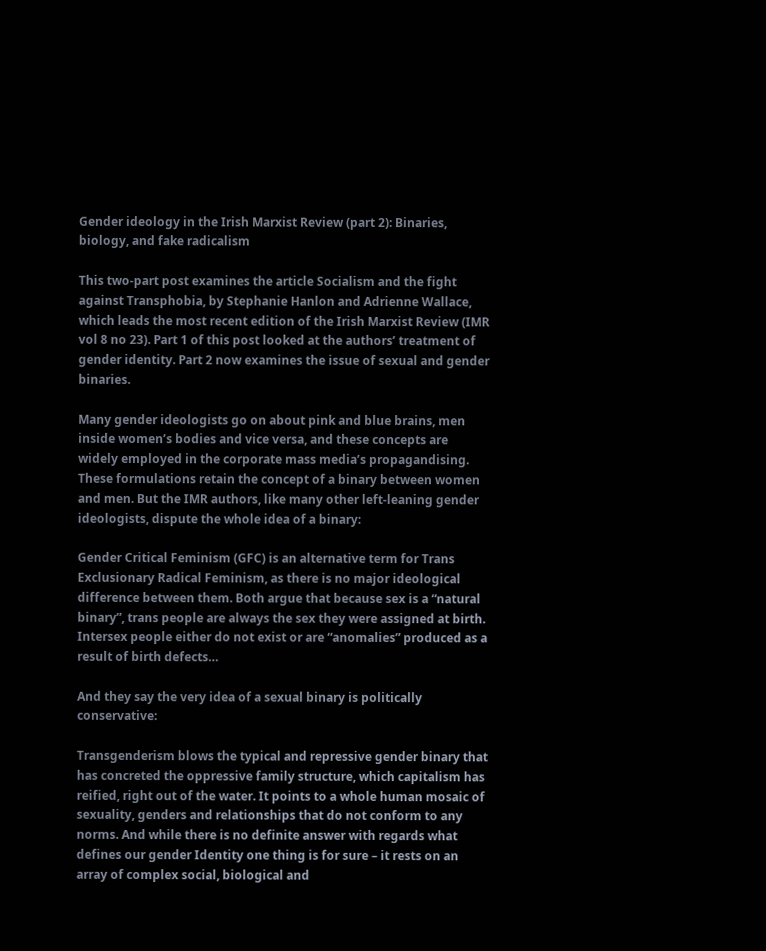Gender ideology in the Irish Marxist Review (part 2): Binaries, biology, and fake radicalism

This two-part post examines the article Socialism and the fight against Transphobia, by Stephanie Hanlon and Adrienne Wallace, which leads the most recent edition of the Irish Marxist Review (IMR vol 8 no 23). Part 1 of this post looked at the authors’ treatment of gender identity. Part 2 now examines the issue of sexual and gender binaries.

Many gender ideologists go on about pink and blue brains, men inside women’s bodies and vice versa, and these concepts are widely employed in the corporate mass media’s propagandising. These formulations retain the concept of a binary between women and men. But the IMR authors, like many other left-leaning gender ideologists, dispute the whole idea of a binary:

Gender Critical Feminism (GFC) is an alternative term for Trans Exclusionary Radical Feminism, as there is no major ideological difference between them. Both argue that because sex is a “natural binary”, trans people are always the sex they were assigned at birth. Intersex people either do not exist or are “anomalies” produced as a result of birth defects…

And they say the very idea of a sexual binary is politically conservative:

Transgenderism blows the typical and repressive gender binary that has concreted the oppressive family structure, which capitalism has reified, right out of the water. It points to a whole human mosaic of sexuality, genders and relationships that do not conform to any norms. And while there is no definite answer with regards what defines our gender Identity one thing is for sure – it rests on an array of complex social, biological and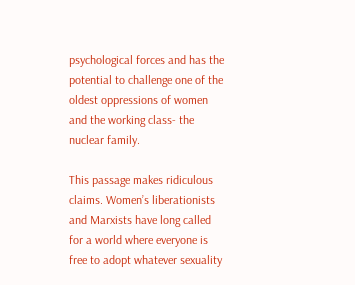psychological forces and has the potential to challenge one of the oldest oppressions of women and the working class- the nuclear family.

This passage makes ridiculous claims. Women’s liberationists and Marxists have long called for a world where everyone is free to adopt whatever sexuality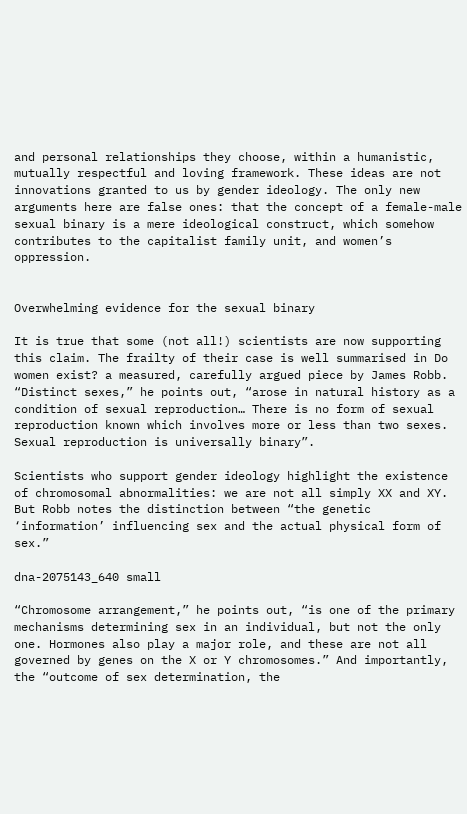and personal relationships they choose, within a humanistic, mutually respectful and loving framework. These ideas are not innovations granted to us by gender ideology. The only new arguments here are false ones: that the concept of a female-male sexual binary is a mere ideological construct, which somehow contributes to the capitalist family unit, and women’s oppression.


Overwhelming evidence for the sexual binary

It is true that some (not all!) scientists are now supporting this claim. The frailty of their case is well summarised in Do women exist? a measured, carefully argued piece by James Robb. “Distinct sexes,” he points out, “arose in natural history as a condition of sexual reproduction… There is no form of sexual reproduction known which involves more or less than two sexes. Sexual reproduction is universally binary”.

Scientists who support gender ideology highlight the existence of chromosomal abnormalities: we are not all simply XX and XY. But Robb notes the distinction between “the genetic ‘information’ influencing sex and the actual physical form of sex.”

dna-2075143_640 small

“Chromosome arrangement,” he points out, “is one of the primary mechanisms determining sex in an individual, but not the only one. Hormones also play a major role, and these are not all governed by genes on the X or Y chromosomes.” And importantly, the “outcome of sex determination, the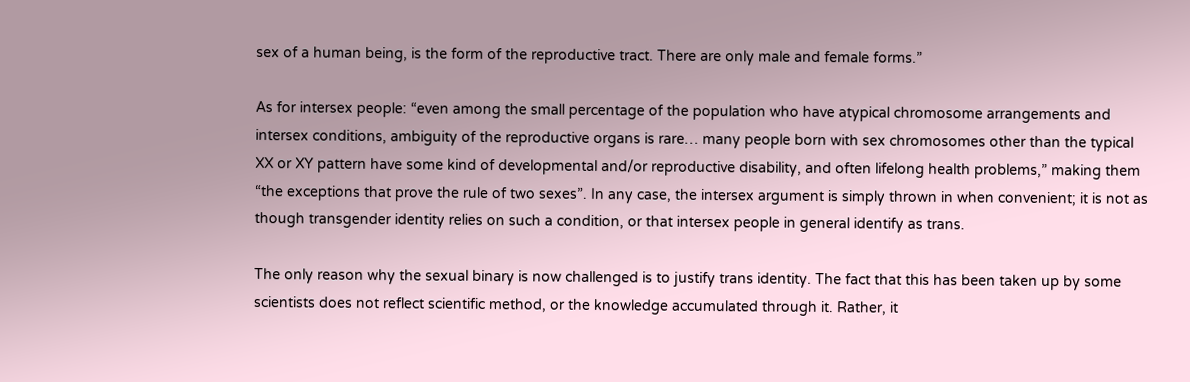sex of a human being, is the form of the reproductive tract. There are only male and female forms.”

As for intersex people: “even among the small percentage of the population who have atypical chromosome arrangements and intersex conditions, ambiguity of the reproductive organs is rare… many people born with sex chromosomes other than the typical XX or XY pattern have some kind of developmental and/or reproductive disability, and often lifelong health problems,” making them “the exceptions that prove the rule of two sexes”. In any case, the intersex argument is simply thrown in when convenient; it is not as though transgender identity relies on such a condition, or that intersex people in general identify as trans.

The only reason why the sexual binary is now challenged is to justify trans identity. The fact that this has been taken up by some scientists does not reflect scientific method, or the knowledge accumulated through it. Rather, it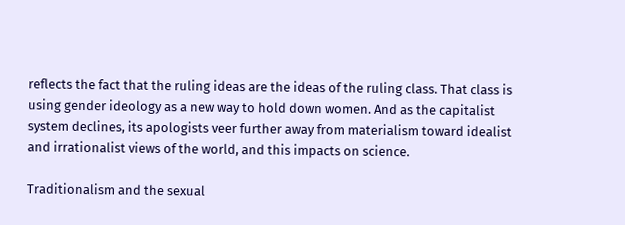reflects the fact that the ruling ideas are the ideas of the ruling class. That class is using gender ideology as a new way to hold down women. And as the capitalist system declines, its apologists veer further away from materialism toward idealist and irrationalist views of the world, and this impacts on science.

Traditionalism and the sexual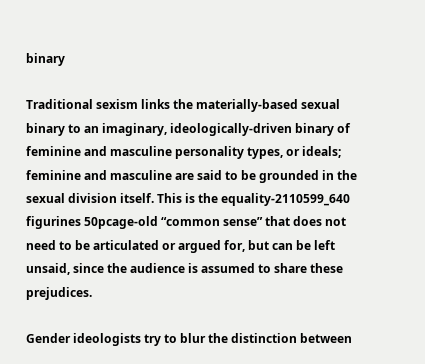binary

Traditional sexism links the materially-based sexual binary to an imaginary, ideologically-driven binary of feminine and masculine personality types, or ideals; feminine and masculine are said to be grounded in the sexual division itself. This is the equality-2110599_640 figurines 50pcage-old “common sense” that does not need to be articulated or argued for, but can be left unsaid, since the audience is assumed to share these prejudices.

Gender ideologists try to blur the distinction between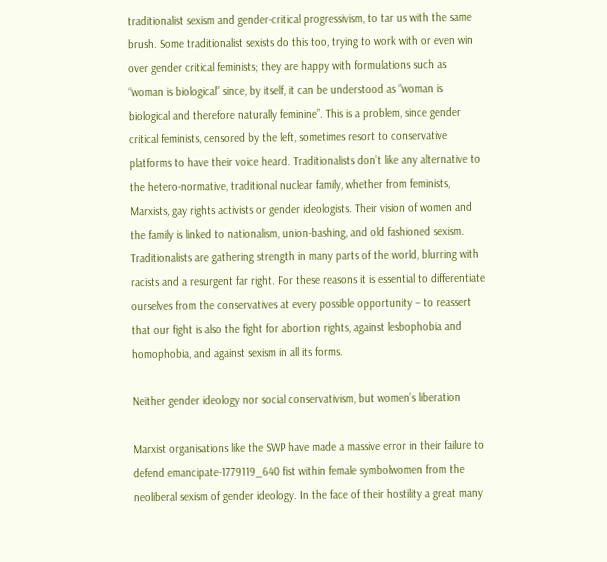traditionalist sexism and gender-critical progressivism, to tar us with the same brush. Some traditionalist sexists do this too, trying to work with or even win over gender critical feminists; they are happy with formulations such as “woman is biological” since, by itself, it can be understood as “woman is biological and therefore naturally feminine”. This is a problem, since gender critical feminists, censored by the left, sometimes resort to conservative platforms to have their voice heard. Traditionalists don’t like any alternative to the hetero-normative, traditional nuclear family, whether from feminists, Marxists, gay rights activists or gender ideologists. Their vision of women and the family is linked to nationalism, union-bashing, and old fashioned sexism. Traditionalists are gathering strength in many parts of the world, blurring with racists and a resurgent far right. For these reasons it is essential to differentiate ourselves from the conservatives at every possible opportunity – to reassert that our fight is also the fight for abortion rights, against lesbophobia and homophobia, and against sexism in all its forms.

Neither gender ideology nor social conservativism, but women’s liberation

Marxist organisations like the SWP have made a massive error in their failure to defend emancipate-1779119_640 fist within female symbolwomen from the neoliberal sexism of gender ideology. In the face of their hostility a great many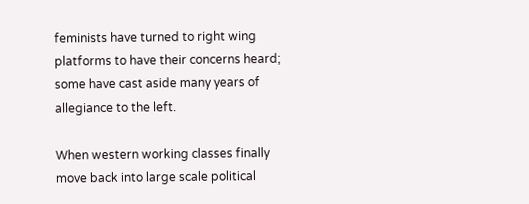feminists have turned to right wing platforms to have their concerns heard; some have cast aside many years of allegiance to the left.

When western working classes finally move back into large scale political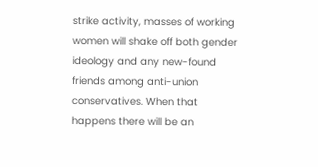strike activity, masses of working women will shake off both gender ideology and any new-found friends among anti-union conservatives. When that happens there will be an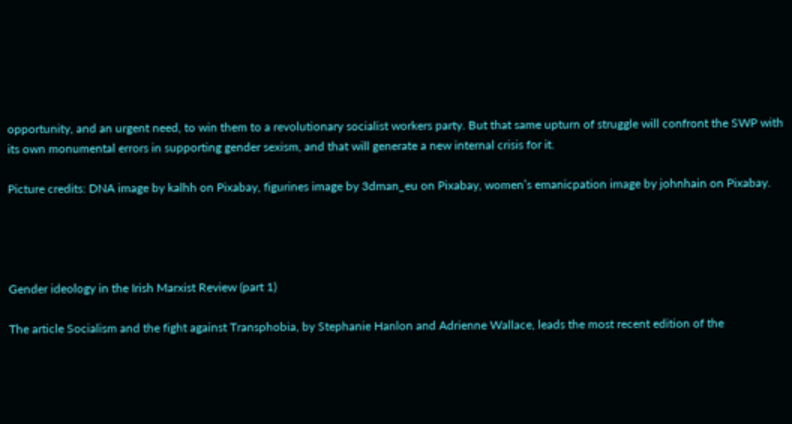opportunity, and an urgent need, to win them to a revolutionary socialist workers party. But that same upturn of struggle will confront the SWP with its own monumental errors in supporting gender sexism, and that will generate a new internal crisis for it.

Picture credits: DNA image by kalhh on Pixabay, figurines image by 3dman_eu on Pixabay, women’s emanicpation image by johnhain on Pixabay.




Gender ideology in the Irish Marxist Review (part 1)

The article Socialism and the fight against Transphobia, by Stephanie Hanlon and Adrienne Wallace, leads the most recent edition of the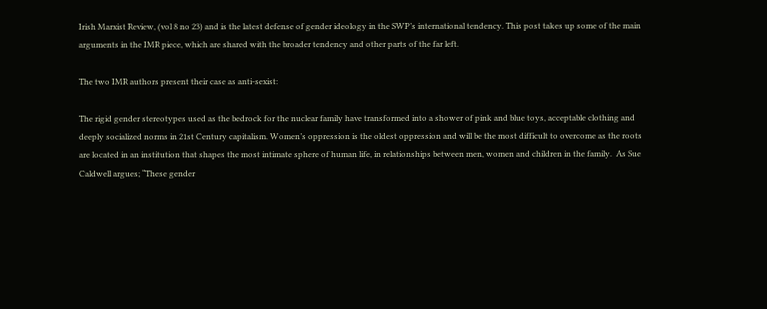Irish Marxist Review, (vol 8 no 23) and is the latest defense of gender ideology in the SWP’s international tendency. This post takes up some of the main arguments in the IMR piece, which are shared with the broader tendency and other parts of the far left.

The two IMR authors present their case as anti-sexist:

The rigid gender stereotypes used as the bedrock for the nuclear family have transformed into a shower of pink and blue toys, acceptable clothing and deeply socialized norms in 21st Century capitalism. Women’s oppression is the oldest oppression and will be the most difficult to overcome as the roots are located in an institution that shapes the most intimate sphere of human life, in relationships between men, women and children in the family.  As Sue Caldwell argues; “These gender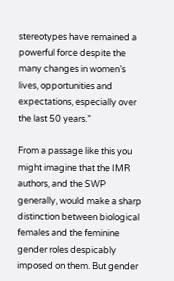stereotypes have remained a powerful force despite the many changes in women’s lives, opportunities and expectations, especially over the last 50 years.”

From a passage like this you might imagine that the IMR authors, and the SWP generally, would make a sharp distinction between biological females and the feminine gender roles despicably imposed on them. But gender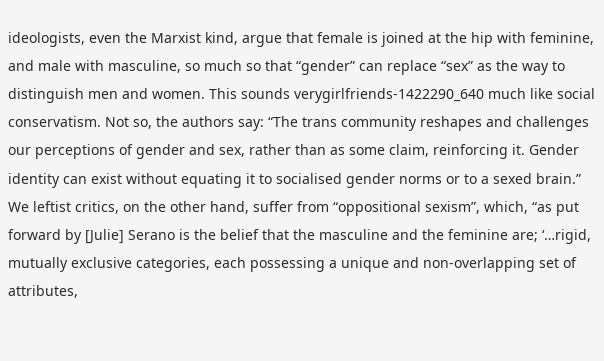ideologists, even the Marxist kind, argue that female is joined at the hip with feminine, and male with masculine, so much so that “gender” can replace “sex” as the way to distinguish men and women. This sounds verygirlfriends-1422290_640 much like social conservatism. Not so, the authors say: “The trans community reshapes and challenges our perceptions of gender and sex, rather than as some claim, reinforcing it. Gender identity can exist without equating it to socialised gender norms or to a sexed brain.” We leftist critics, on the other hand, suffer from “oppositional sexism”, which, “as put forward by [Julie] Serano is the belief that the masculine and the feminine are; ‘…rigid, mutually exclusive categories, each possessing a unique and non-overlapping set of attributes,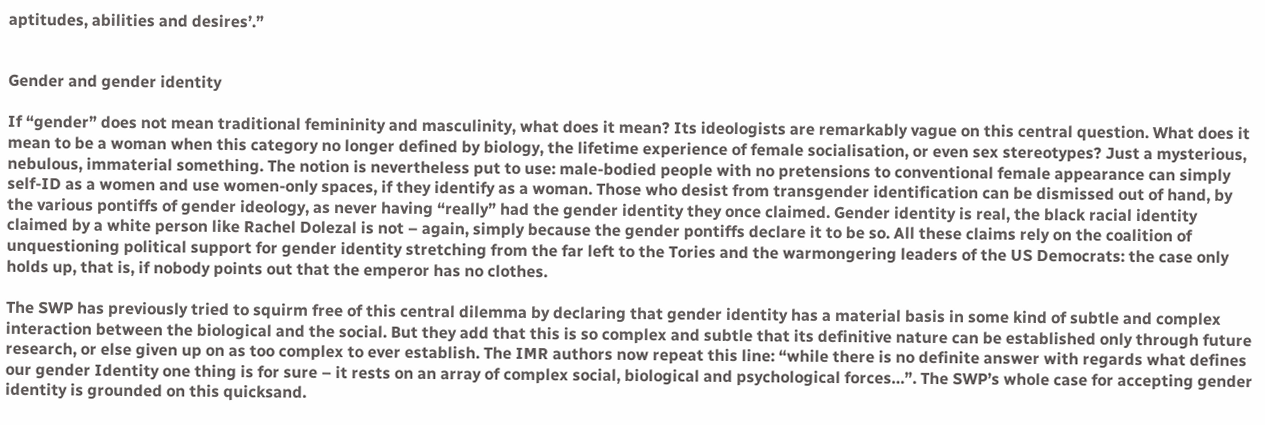aptitudes, abilities and desires’.”


Gender and gender identity

If “gender” does not mean traditional femininity and masculinity, what does it mean? Its ideologists are remarkably vague on this central question. What does it mean to be a woman when this category no longer defined by biology, the lifetime experience of female socialisation, or even sex stereotypes? Just a mysterious, nebulous, immaterial something. The notion is nevertheless put to use: male-bodied people with no pretensions to conventional female appearance can simply self-ID as a women and use women-only spaces, if they identify as a woman. Those who desist from transgender identification can be dismissed out of hand, by the various pontiffs of gender ideology, as never having “really” had the gender identity they once claimed. Gender identity is real, the black racial identity claimed by a white person like Rachel Dolezal is not – again, simply because the gender pontiffs declare it to be so. All these claims rely on the coalition of unquestioning political support for gender identity stretching from the far left to the Tories and the warmongering leaders of the US Democrats: the case only holds up, that is, if nobody points out that the emperor has no clothes.

The SWP has previously tried to squirm free of this central dilemma by declaring that gender identity has a material basis in some kind of subtle and complex interaction between the biological and the social. But they add that this is so complex and subtle that its definitive nature can be established only through future research, or else given up on as too complex to ever establish. The IMR authors now repeat this line: “while there is no definite answer with regards what defines our gender Identity one thing is for sure – it rests on an array of complex social, biological and psychological forces…”. The SWP’s whole case for accepting gender identity is grounded on this quicksand.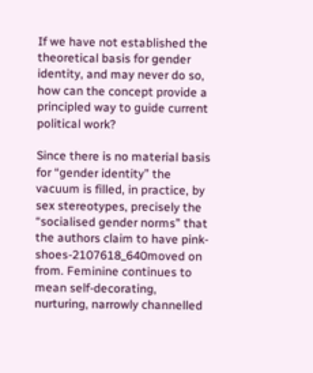If we have not established the theoretical basis for gender identity, and may never do so, how can the concept provide a principled way to guide current political work?

Since there is no material basis for “gender identity” the vacuum is filled, in practice, by sex stereotypes, precisely the “socialised gender norms” that the authors claim to have pink-shoes-2107618_640moved on from. Feminine continues to mean self-decorating, nurturing, narrowly channelled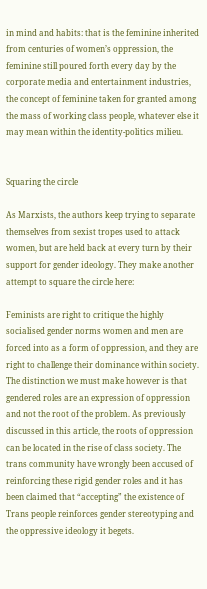in mind and habits: that is the feminine inherited from centuries of women’s oppression, the feminine still poured forth every day by the corporate media and entertainment industries, the concept of feminine taken for granted among the mass of working class people, whatever else it may mean within the identity-politics milieu.


Squaring the circle

As Marxists, the authors keep trying to separate themselves from sexist tropes used to attack women, but are held back at every turn by their support for gender ideology. They make another attempt to square the circle here:

Feminists are right to critique the highly socialised gender norms women and men are forced into as a form of oppression, and they are right to challenge their dominance within society. The distinction we must make however is that gendered roles are an expression of oppression and not the root of the problem. As previously discussed in this article, the roots of oppression can be located in the rise of class society. The trans community have wrongly been accused of reinforcing these rigid gender roles and it has been claimed that “accepting” the existence of Trans people reinforces gender stereotyping and the oppressive ideology it begets.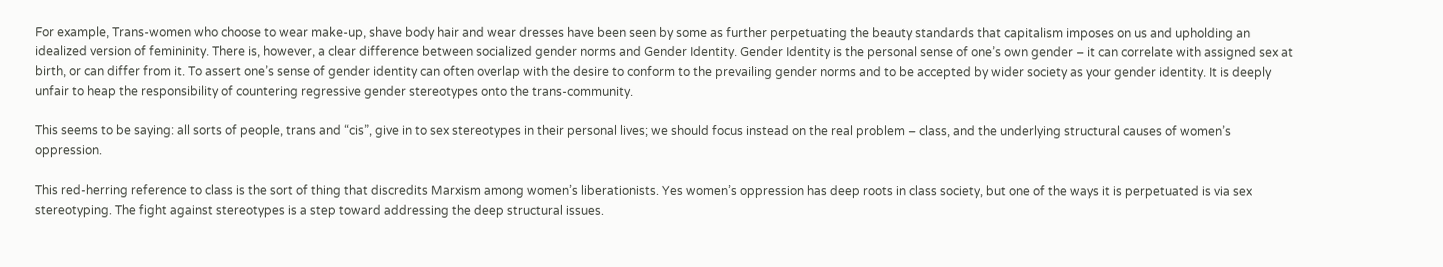For example, Trans-women who choose to wear make-up, shave body hair and wear dresses have been seen by some as further perpetuating the beauty standards that capitalism imposes on us and upholding an idealized version of femininity. There is, however, a clear difference between socialized gender norms and Gender Identity. Gender Identity is the personal sense of one’s own gender – it can correlate with assigned sex at birth, or can differ from it. To assert one’s sense of gender identity can often overlap with the desire to conform to the prevailing gender norms and to be accepted by wider society as your gender identity. It is deeply unfair to heap the responsibility of countering regressive gender stereotypes onto the trans-community.

This seems to be saying: all sorts of people, trans and “cis”, give in to sex stereotypes in their personal lives; we should focus instead on the real problem – class, and the underlying structural causes of women’s oppression.

This red-herring reference to class is the sort of thing that discredits Marxism among women’s liberationists. Yes women’s oppression has deep roots in class society, but one of the ways it is perpetuated is via sex stereotyping. The fight against stereotypes is a step toward addressing the deep structural issues.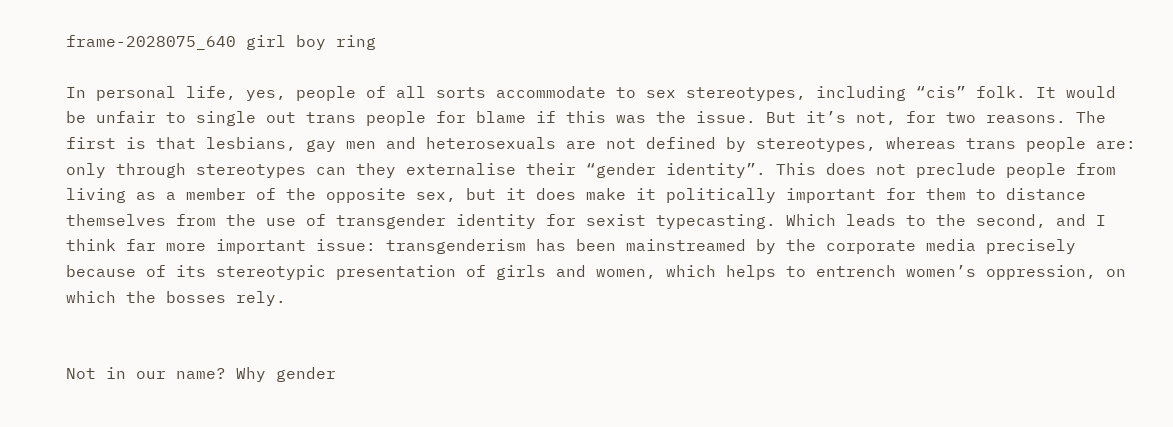frame-2028075_640 girl boy ring

In personal life, yes, people of all sorts accommodate to sex stereotypes, including “cis” folk. It would be unfair to single out trans people for blame if this was the issue. But it’s not, for two reasons. The first is that lesbians, gay men and heterosexuals are not defined by stereotypes, whereas trans people are: only through stereotypes can they externalise their “gender identity”. This does not preclude people from living as a member of the opposite sex, but it does make it politically important for them to distance themselves from the use of transgender identity for sexist typecasting. Which leads to the second, and I think far more important issue: transgenderism has been mainstreamed by the corporate media precisely because of its stereotypic presentation of girls and women, which helps to entrench women’s oppression, on which the bosses rely.


Not in our name? Why gender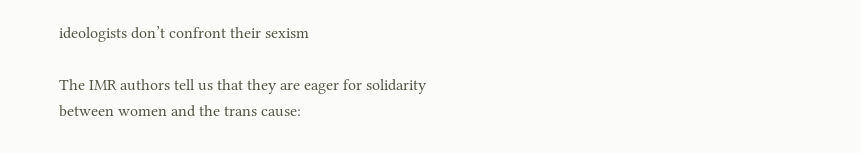ideologists don’t confront their sexism

The IMR authors tell us that they are eager for solidarity between women and the trans cause: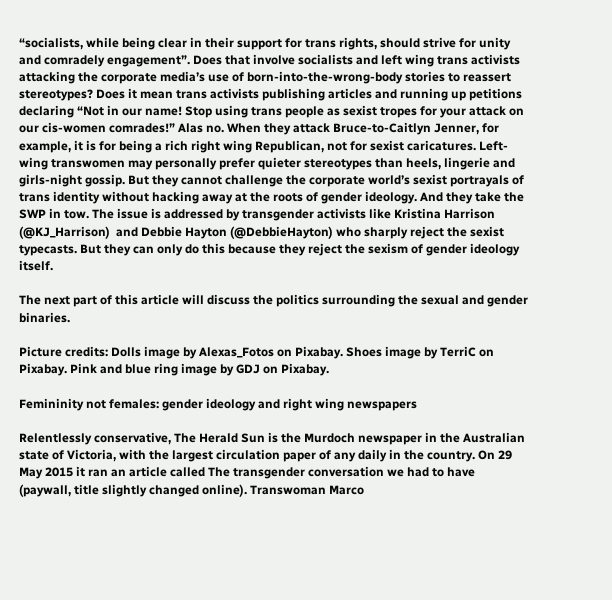“socialists, while being clear in their support for trans rights, should strive for unity and comradely engagement”. Does that involve socialists and left wing trans activists attacking the corporate media’s use of born-into-the-wrong-body stories to reassert stereotypes? Does it mean trans activists publishing articles and running up petitions declaring “Not in our name! Stop using trans people as sexist tropes for your attack on our cis-women comrades!” Alas no. When they attack Bruce-to-Caitlyn Jenner, for example, it is for being a rich right wing Republican, not for sexist caricatures. Left-wing transwomen may personally prefer quieter stereotypes than heels, lingerie and girls-night gossip. But they cannot challenge the corporate world’s sexist portrayals of trans identity without hacking away at the roots of gender ideology. And they take the SWP in tow. The issue is addressed by transgender activists like Kristina Harrison (@KJ_Harrison)  and Debbie Hayton (@DebbieHayton) who sharply reject the sexist typecasts. But they can only do this because they reject the sexism of gender ideology itself.

The next part of this article will discuss the politics surrounding the sexual and gender binaries.

Picture credits: Dolls image by Alexas_Fotos on Pixabay. Shoes image by TerriC on Pixabay. Pink and blue ring image by GDJ on Pixabay.

Femininity not females: gender ideology and right wing newspapers

Relentlessly conservative, The Herald Sun is the Murdoch newspaper in the Australian state of Victoria, with the largest circulation paper of any daily in the country. On 29 May 2015 it ran an article called The transgender conversation we had to have (paywall, title slightly changed online). Transwoman Marco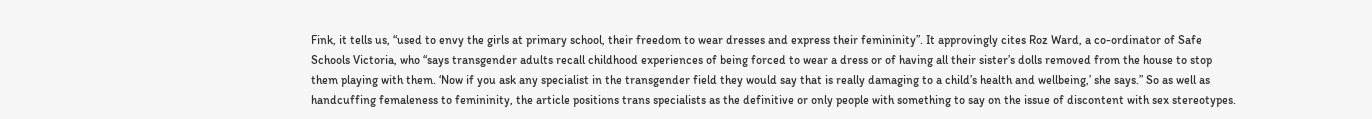Fink, it tells us, “used to envy the girls at primary school, their freedom to wear dresses and express their femininity”. It approvingly cites Roz Ward, a co-ordinator of Safe Schools Victoria, who “says transgender adults recall childhood experiences of being forced to wear a dress or of having all their sister’s dolls removed from the house to stop them playing with them. ‘Now if you ask any specialist in the transgender field they would say that is really damaging to a child’s health and wellbeing,’ she says.” So as well as handcuffing femaleness to femininity, the article positions trans specialists as the definitive or only people with something to say on the issue of discontent with sex stereotypes.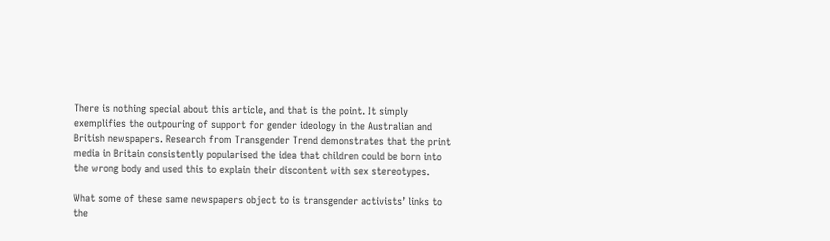There is nothing special about this article, and that is the point. It simply exemplifies the outpouring of support for gender ideology in the Australian and British newspapers. Research from Transgender Trend demonstrates that the print media in Britain consistently popularised the idea that children could be born into the wrong body and used this to explain their discontent with sex stereotypes.

What some of these same newspapers object to is transgender activists’ links to the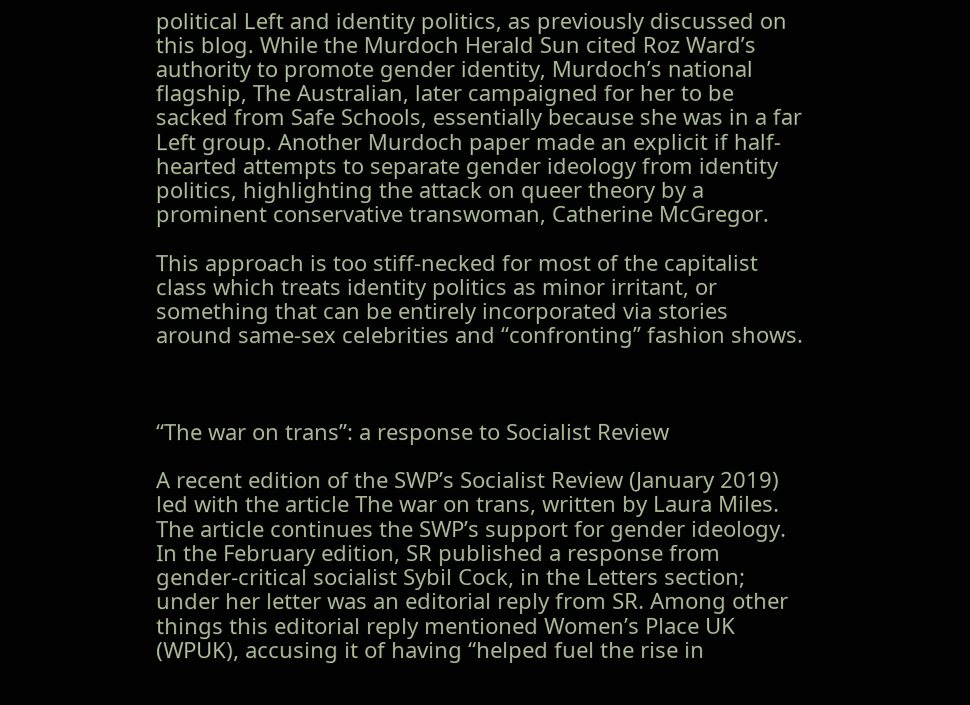political Left and identity politics, as previously discussed on this blog. While the Murdoch Herald Sun cited Roz Ward’s authority to promote gender identity, Murdoch’s national flagship, The Australian, later campaigned for her to be sacked from Safe Schools, essentially because she was in a far Left group. Another Murdoch paper made an explicit if half-hearted attempts to separate gender ideology from identity politics, highlighting the attack on queer theory by a prominent conservative transwoman, Catherine McGregor.

This approach is too stiff-necked for most of the capitalist class which treats identity politics as minor irritant, or something that can be entirely incorporated via stories around same-sex celebrities and “confronting” fashion shows.



“The war on trans”: a response to Socialist Review

A recent edition of the SWP’s Socialist Review (January 2019) led with the article The war on trans, written by Laura Miles. The article continues the SWP’s support for gender ideology. In the February edition, SR published a response from gender-critical socialist Sybil Cock, in the Letters section; under her letter was an editorial reply from SR. Among other things this editorial reply mentioned Women’s Place UK (WPUK), accusing it of having “helped fuel the rise in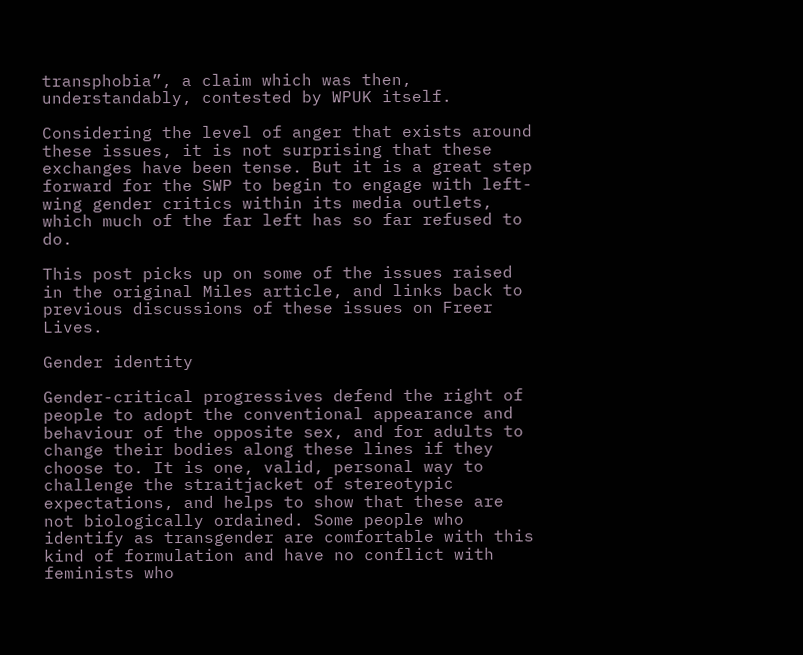transphobia”, a claim which was then, understandably, contested by WPUK itself.

Considering the level of anger that exists around these issues, it is not surprising that these exchanges have been tense. But it is a great step forward for the SWP to begin to engage with left-wing gender critics within its media outlets, which much of the far left has so far refused to do.

This post picks up on some of the issues raised in the original Miles article, and links back to previous discussions of these issues on Freer Lives.

Gender identity

Gender-critical progressives defend the right of people to adopt the conventional appearance and behaviour of the opposite sex, and for adults to change their bodies along these lines if they choose to. It is one, valid, personal way to challenge the straitjacket of stereotypic expectations, and helps to show that these are not biologically ordained. Some people who identify as transgender are comfortable with this kind of formulation and have no conflict with feminists who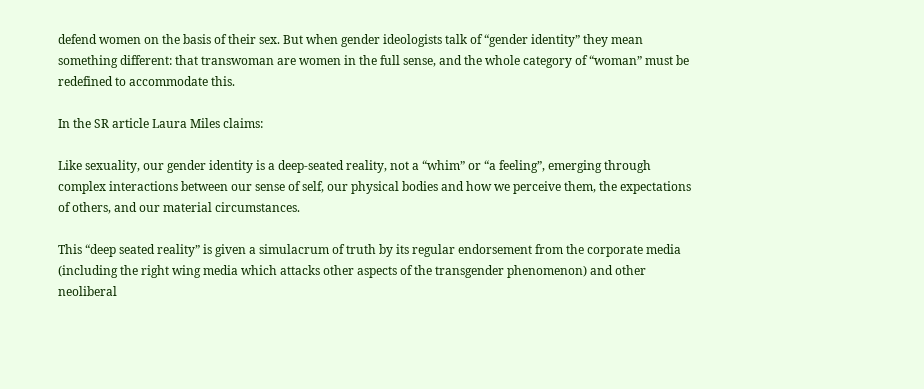defend women on the basis of their sex. But when gender ideologists talk of “gender identity” they mean something different: that transwoman are women in the full sense, and the whole category of “woman” must be redefined to accommodate this.

In the SR article Laura Miles claims:

Like sexuality, our gender identity is a deep-seated reality, not a “whim” or “a feeling”, emerging through complex interactions between our sense of self, our physical bodies and how we perceive them, the expectations of others, and our material circumstances.

This “deep seated reality” is given a simulacrum of truth by its regular endorsement from the corporate media (including the right wing media which attacks other aspects of the transgender phenomenon) and other neoliberal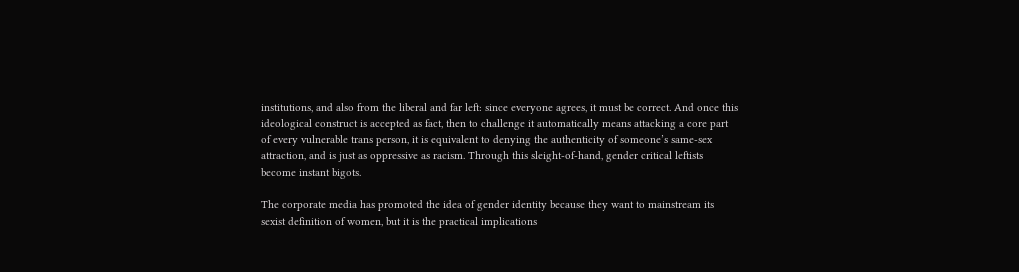institutions, and also from the liberal and far left: since everyone agrees, it must be correct. And once this ideological construct is accepted as fact, then to challenge it automatically means attacking a core part of every vulnerable trans person, it is equivalent to denying the authenticity of someone’s same-sex attraction, and is just as oppressive as racism. Through this sleight-of-hand, gender critical leftists become instant bigots.

The corporate media has promoted the idea of gender identity because they want to mainstream its sexist definition of women, but it is the practical implications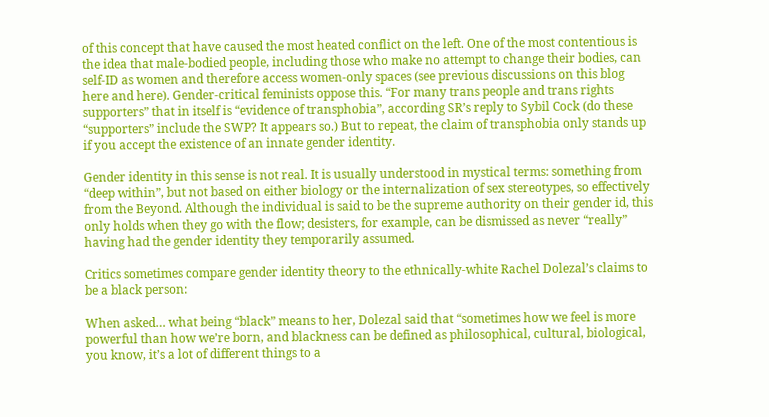of this concept that have caused the most heated conflict on the left. One of the most contentious is the idea that male-bodied people, including those who make no attempt to change their bodies, can self-ID as women and therefore access women-only spaces (see previous discussions on this blog here and here). Gender-critical feminists oppose this. “For many trans people and trans rights supporters” that in itself is “evidence of transphobia”, according SR’s reply to Sybil Cock (do these “supporters” include the SWP? It appears so.) But to repeat, the claim of transphobia only stands up if you accept the existence of an innate gender identity.

Gender identity in this sense is not real. It is usually understood in mystical terms: something from “deep within”, but not based on either biology or the internalization of sex stereotypes, so effectively from the Beyond. Although the individual is said to be the supreme authority on their gender id, this only holds when they go with the flow; desisters, for example, can be dismissed as never “really” having had the gender identity they temporarily assumed.

Critics sometimes compare gender identity theory to the ethnically-white Rachel Dolezal’s claims to be a black person:

When asked… what being “black” means to her, Dolezal said that “sometimes how we feel is more powerful than how we’re born, and blackness can be defined as philosophical, cultural, biological, you know, it’s a lot of different things to a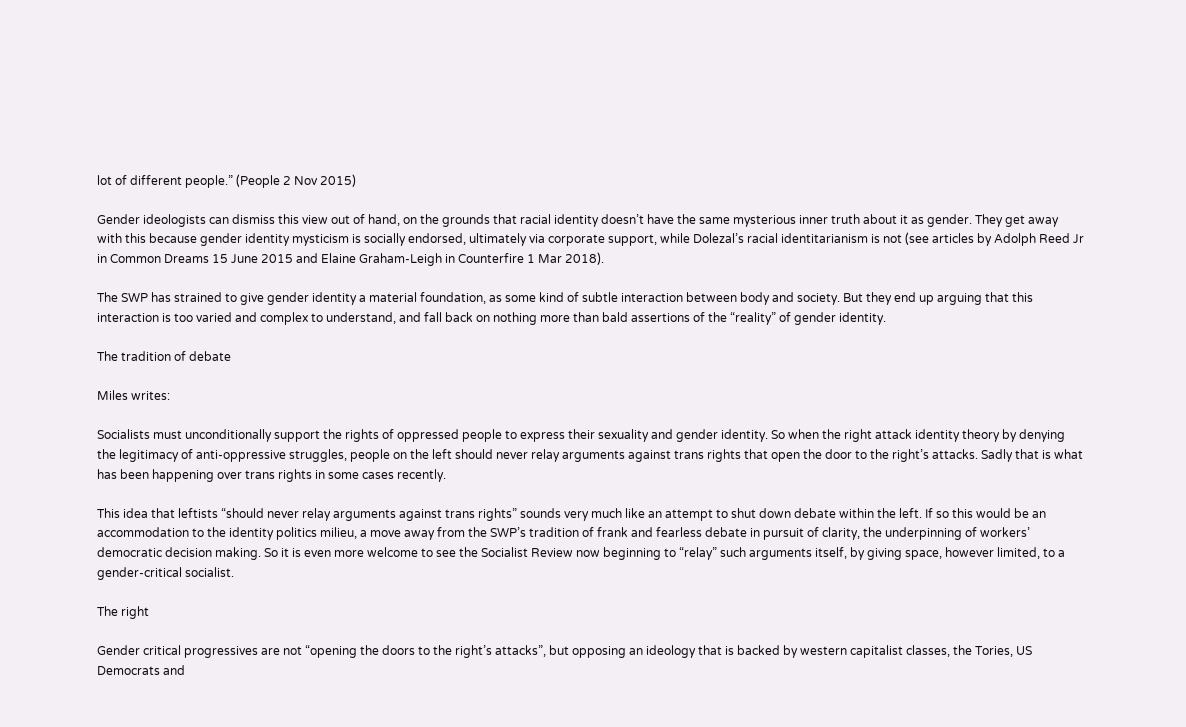lot of different people.” (People 2 Nov 2015)

Gender ideologists can dismiss this view out of hand, on the grounds that racial identity doesn’t have the same mysterious inner truth about it as gender. They get away with this because gender identity mysticism is socially endorsed, ultimately via corporate support, while Dolezal’s racial identitarianism is not (see articles by Adolph Reed Jr in Common Dreams 15 June 2015 and Elaine Graham-Leigh in Counterfire 1 Mar 2018).

The SWP has strained to give gender identity a material foundation, as some kind of subtle interaction between body and society. But they end up arguing that this interaction is too varied and complex to understand, and fall back on nothing more than bald assertions of the “reality” of gender identity.

The tradition of debate

Miles writes:

Socialists must unconditionally support the rights of oppressed people to express their sexuality and gender identity. So when the right attack identity theory by denying the legitimacy of anti-oppressive struggles, people on the left should never relay arguments against trans rights that open the door to the right’s attacks. Sadly that is what has been happening over trans rights in some cases recently.

This idea that leftists “should never relay arguments against trans rights” sounds very much like an attempt to shut down debate within the left. If so this would be an accommodation to the identity politics milieu, a move away from the SWP’s tradition of frank and fearless debate in pursuit of clarity, the underpinning of workers’ democratic decision making. So it is even more welcome to see the Socialist Review now beginning to “relay” such arguments itself, by giving space, however limited, to a gender-critical socialist.

The right

Gender critical progressives are not “opening the doors to the right’s attacks”, but opposing an ideology that is backed by western capitalist classes, the Tories, US Democrats and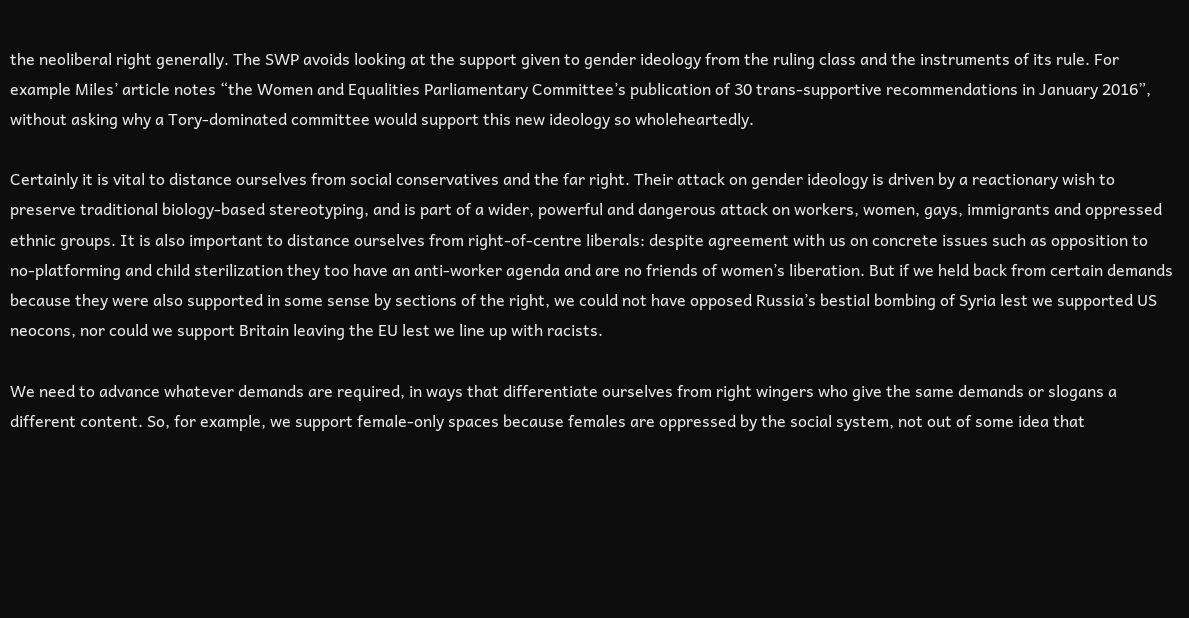the neoliberal right generally. The SWP avoids looking at the support given to gender ideology from the ruling class and the instruments of its rule. For example Miles’ article notes “the Women and Equalities Parliamentary Committee’s publication of 30 trans-supportive recommendations in January 2016”, without asking why a Tory-dominated committee would support this new ideology so wholeheartedly.

Certainly it is vital to distance ourselves from social conservatives and the far right. Their attack on gender ideology is driven by a reactionary wish to preserve traditional biology-based stereotyping, and is part of a wider, powerful and dangerous attack on workers, women, gays, immigrants and oppressed ethnic groups. It is also important to distance ourselves from right-of-centre liberals: despite agreement with us on concrete issues such as opposition to no-platforming and child sterilization they too have an anti-worker agenda and are no friends of women’s liberation. But if we held back from certain demands because they were also supported in some sense by sections of the right, we could not have opposed Russia’s bestial bombing of Syria lest we supported US neocons, nor could we support Britain leaving the EU lest we line up with racists.

We need to advance whatever demands are required, in ways that differentiate ourselves from right wingers who give the same demands or slogans a different content. So, for example, we support female-only spaces because females are oppressed by the social system, not out of some idea that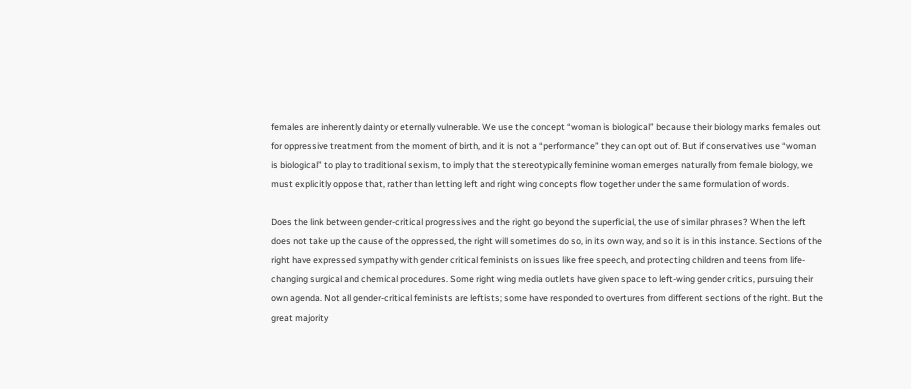females are inherently dainty or eternally vulnerable. We use the concept “woman is biological” because their biology marks females out for oppressive treatment from the moment of birth, and it is not a “performance” they can opt out of. But if conservatives use “woman is biological” to play to traditional sexism, to imply that the stereotypically feminine woman emerges naturally from female biology, we must explicitly oppose that, rather than letting left and right wing concepts flow together under the same formulation of words.

Does the link between gender-critical progressives and the right go beyond the superficial, the use of similar phrases? When the left does not take up the cause of the oppressed, the right will sometimes do so, in its own way, and so it is in this instance. Sections of the right have expressed sympathy with gender critical feminists on issues like free speech, and protecting children and teens from life-changing surgical and chemical procedures. Some right wing media outlets have given space to left-wing gender critics, pursuing their own agenda. Not all gender-critical feminists are leftists; some have responded to overtures from different sections of the right. But the great majority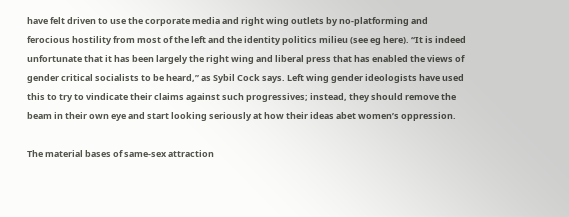have felt driven to use the corporate media and right wing outlets by no-platforming and ferocious hostility from most of the left and the identity politics milieu (see eg here). “It is indeed unfortunate that it has been largely the right wing and liberal press that has enabled the views of gender critical socialists to be heard,” as Sybil Cock says. Left wing gender ideologists have used this to try to vindicate their claims against such progressives; instead, they should remove the beam in their own eye and start looking seriously at how their ideas abet women’s oppression.

The material bases of same-sex attraction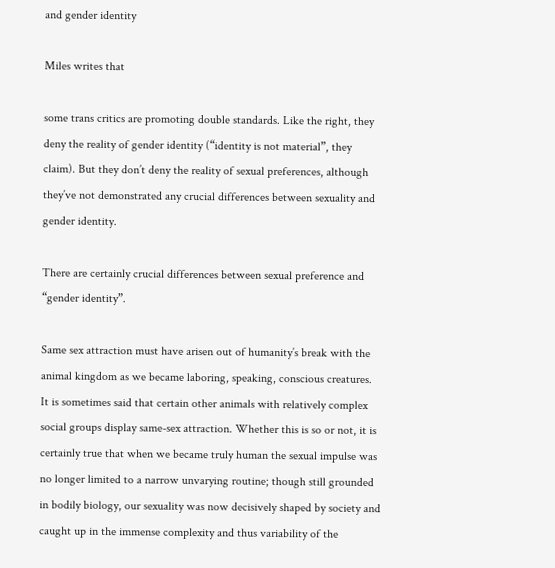and gender identity

Miles writes that

some trans critics are promoting double standards. Like the right, they deny the reality of gender identity (“identity is not material”, they claim). But they don’t deny the reality of sexual preferences, although they’ve not demonstrated any crucial differences between sexuality and gender identity.

There are certainly crucial differences between sexual preference and “gender identity”.

Same sex attraction must have arisen out of humanity’s break with the animal kingdom as we became laboring, speaking, conscious creatures. It is sometimes said that certain other animals with relatively complex social groups display same-sex attraction. Whether this is so or not, it is certainly true that when we became truly human the sexual impulse was no longer limited to a narrow unvarying routine; though still grounded in bodily biology, our sexuality was now decisively shaped by society and caught up in the immense complexity and thus variability of the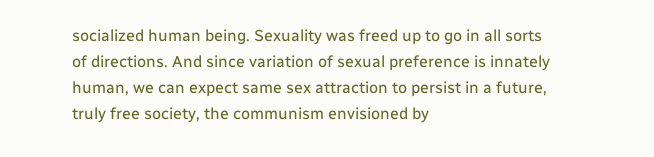socialized human being. Sexuality was freed up to go in all sorts of directions. And since variation of sexual preference is innately human, we can expect same sex attraction to persist in a future, truly free society, the communism envisioned by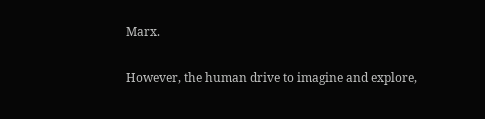Marx.

However, the human drive to imagine and explore,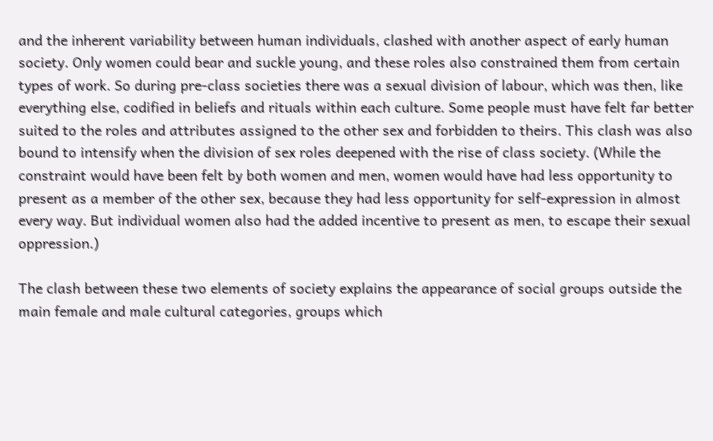and the inherent variability between human individuals, clashed with another aspect of early human society. Only women could bear and suckle young, and these roles also constrained them from certain types of work. So during pre-class societies there was a sexual division of labour, which was then, like everything else, codified in beliefs and rituals within each culture. Some people must have felt far better suited to the roles and attributes assigned to the other sex and forbidden to theirs. This clash was also bound to intensify when the division of sex roles deepened with the rise of class society. (While the constraint would have been felt by both women and men, women would have had less opportunity to present as a member of the other sex, because they had less opportunity for self-expression in almost every way. But individual women also had the added incentive to present as men, to escape their sexual oppression.)

The clash between these two elements of society explains the appearance of social groups outside the main female and male cultural categories, groups which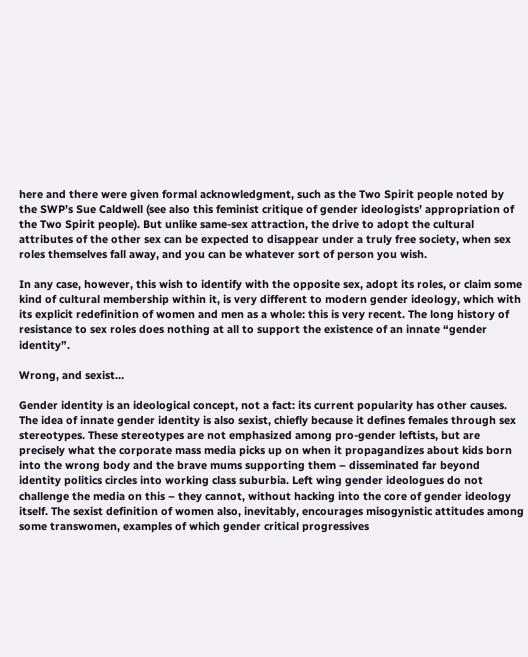here and there were given formal acknowledgment, such as the Two Spirit people noted by the SWP’s Sue Caldwell (see also this feminist critique of gender ideologists’ appropriation of the Two Spirit people). But unlike same-sex attraction, the drive to adopt the cultural attributes of the other sex can be expected to disappear under a truly free society, when sex roles themselves fall away, and you can be whatever sort of person you wish.

In any case, however, this wish to identify with the opposite sex, adopt its roles, or claim some kind of cultural membership within it, is very different to modern gender ideology, which with its explicit redefinition of women and men as a whole: this is very recent. The long history of resistance to sex roles does nothing at all to support the existence of an innate “gender identity”.

Wrong, and sexist…

Gender identity is an ideological concept, not a fact: its current popularity has other causes. The idea of innate gender identity is also sexist, chiefly because it defines females through sex stereotypes. These stereotypes are not emphasized among pro-gender leftists, but are precisely what the corporate mass media picks up on when it propagandizes about kids born into the wrong body and the brave mums supporting them – disseminated far beyond identity politics circles into working class suburbia. Left wing gender ideologues do not challenge the media on this – they cannot, without hacking into the core of gender ideology itself. The sexist definition of women also, inevitably, encourages misogynistic attitudes among some transwomen, examples of which gender critical progressives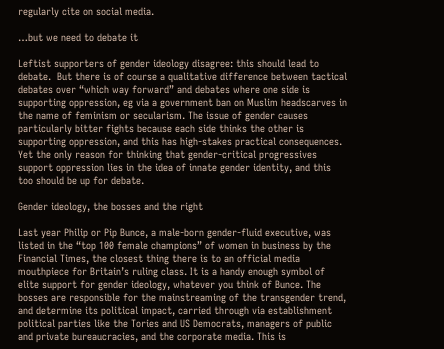regularly cite on social media.

…but we need to debate it

Leftist supporters of gender ideology disagree: this should lead to debate.  But there is of course a qualitative difference between tactical debates over “which way forward” and debates where one side is supporting oppression, eg via a government ban on Muslim headscarves in the name of feminism or secularism. The issue of gender causes particularly bitter fights because each side thinks the other is supporting oppression, and this has high-stakes practical consequences. Yet the only reason for thinking that gender-critical progressives support oppression lies in the idea of innate gender identity, and this too should be up for debate.

Gender ideology, the bosses and the right

Last year Philip or Pip Bunce, a male-born gender-fluid executive, was listed in the “top 100 female champions” of women in business by the Financial Times, the closest thing there is to an official media mouthpiece for Britain’s ruling class. It is a handy enough symbol of elite support for gender ideology, whatever you think of Bunce. The bosses are responsible for the mainstreaming of the transgender trend, and determine its political impact, carried through via establishment political parties like the Tories and US Democrats, managers of public and private bureaucracies, and the corporate media. This is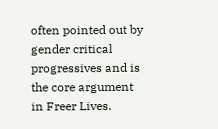often pointed out by gender critical progressives and is the core argument in Freer Lives.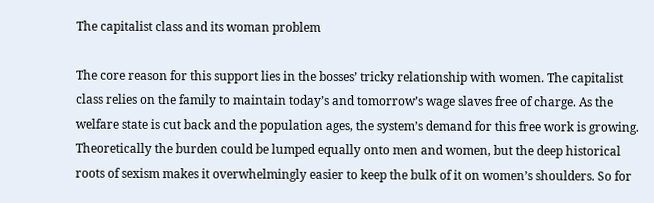The capitalist class and its woman problem

The core reason for this support lies in the bosses’ tricky relationship with women. The capitalist class relies on the family to maintain today’s and tomorrow’s wage slaves free of charge. As the welfare state is cut back and the population ages, the system’s demand for this free work is growing. Theoretically the burden could be lumped equally onto men and women, but the deep historical roots of sexism makes it overwhelmingly easier to keep the bulk of it on women’s shoulders. So for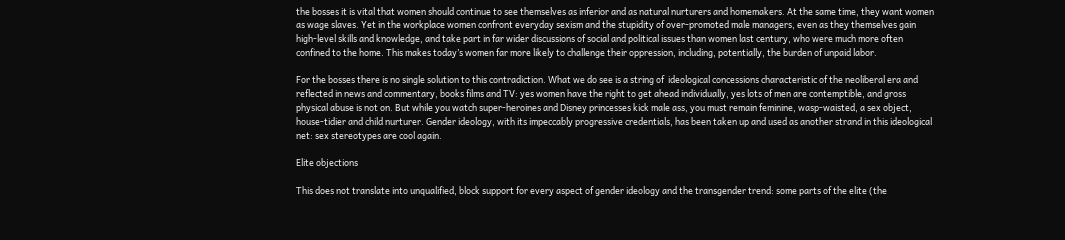the bosses it is vital that women should continue to see themselves as inferior and as natural nurturers and homemakers. At the same time, they want women as wage slaves. Yet in the workplace women confront everyday sexism and the stupidity of over-promoted male managers, even as they themselves gain high-level skills and knowledge, and take part in far wider discussions of social and political issues than women last century, who were much more often confined to the home. This makes today’s women far more likely to challenge their oppression, including, potentially, the burden of unpaid labor.

For the bosses there is no single solution to this contradiction. What we do see is a string of  ideological concessions characteristic of the neoliberal era and reflected in news and commentary, books films and TV: yes women have the right to get ahead individually, yes lots of men are contemptible, and gross physical abuse is not on. But while you watch super-heroines and Disney princesses kick male ass, you must remain feminine, wasp-waisted, a sex object, house-tidier and child nurturer. Gender ideology, with its impeccably progressive credentials, has been taken up and used as another strand in this ideological net: sex stereotypes are cool again.

Elite objections

This does not translate into unqualified, block support for every aspect of gender ideology and the transgender trend: some parts of the elite (the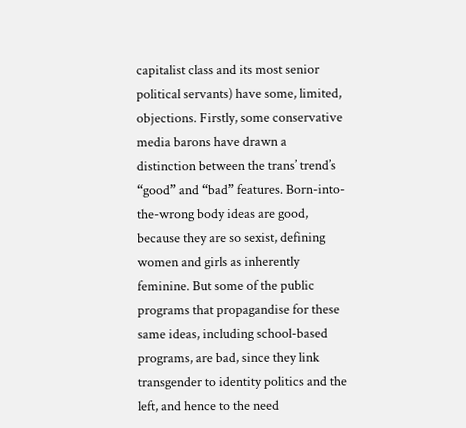capitalist class and its most senior political servants) have some, limited, objections. Firstly, some conservative media barons have drawn a distinction between the trans’ trend’s “good” and “bad” features. Born-into-the-wrong body ideas are good, because they are so sexist, defining women and girls as inherently feminine. But some of the public programs that propagandise for these same ideas, including school-based programs, are bad, since they link transgender to identity politics and the left, and hence to the need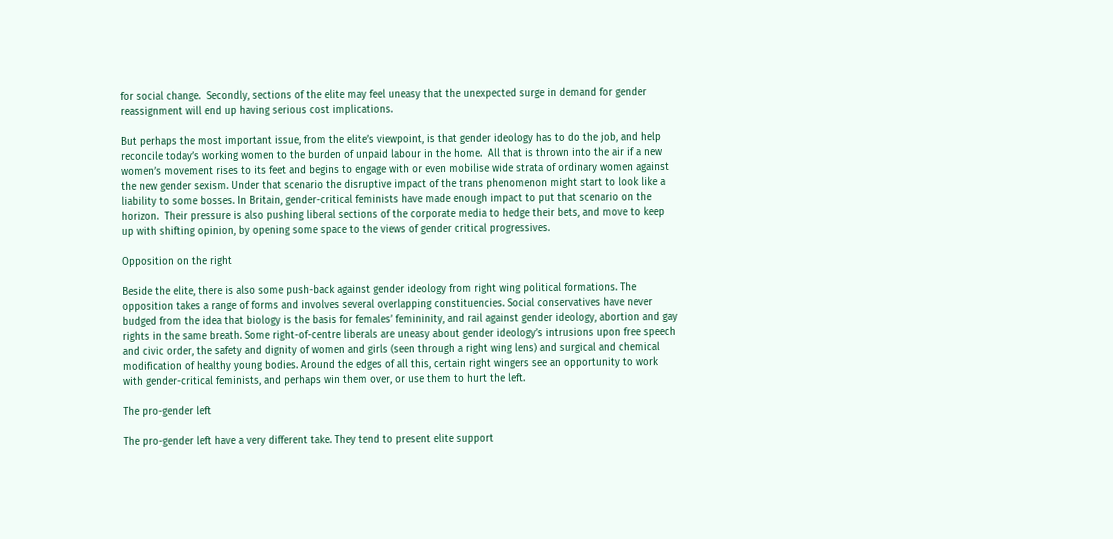for social change.  Secondly, sections of the elite may feel uneasy that the unexpected surge in demand for gender reassignment will end up having serious cost implications.

But perhaps the most important issue, from the elite’s viewpoint, is that gender ideology has to do the job, and help reconcile today’s working women to the burden of unpaid labour in the home.  All that is thrown into the air if a new women’s movement rises to its feet and begins to engage with or even mobilise wide strata of ordinary women against the new gender sexism. Under that scenario the disruptive impact of the trans phenomenon might start to look like a liability to some bosses. In Britain, gender-critical feminists have made enough impact to put that scenario on the horizon.  Their pressure is also pushing liberal sections of the corporate media to hedge their bets, and move to keep up with shifting opinion, by opening some space to the views of gender critical progressives.

Opposition on the right

Beside the elite, there is also some push-back against gender ideology from right wing political formations. The opposition takes a range of forms and involves several overlapping constituencies. Social conservatives have never budged from the idea that biology is the basis for females’ femininity, and rail against gender ideology, abortion and gay rights in the same breath. Some right-of-centre liberals are uneasy about gender ideology’s intrusions upon free speech and civic order, the safety and dignity of women and girls (seen through a right wing lens) and surgical and chemical modification of healthy young bodies. Around the edges of all this, certain right wingers see an opportunity to work with gender-critical feminists, and perhaps win them over, or use them to hurt the left.

The pro-gender left

The pro-gender left have a very different take. They tend to present elite support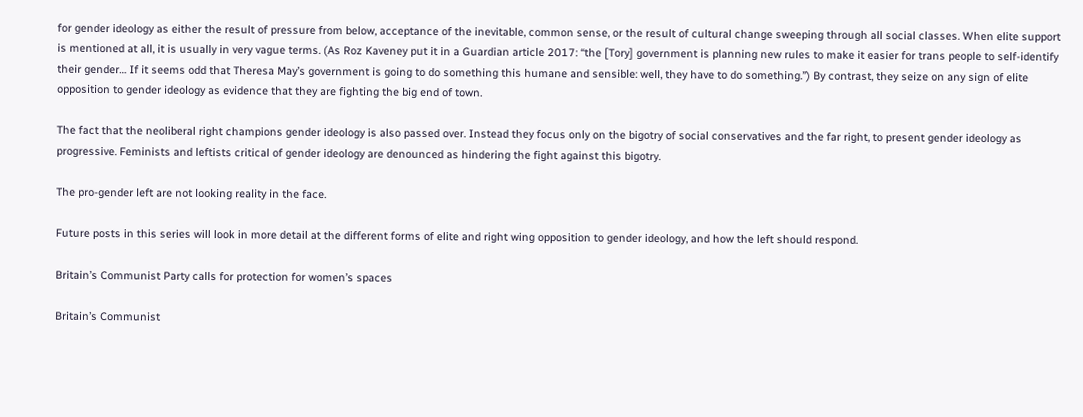for gender ideology as either the result of pressure from below, acceptance of the inevitable, common sense, or the result of cultural change sweeping through all social classes. When elite support is mentioned at all, it is usually in very vague terms. (As Roz Kaveney put it in a Guardian article 2017: “the [Tory] government is planning new rules to make it easier for trans people to self-identify their gender… If it seems odd that Theresa May’s government is going to do something this humane and sensible: well, they have to do something.”) By contrast, they seize on any sign of elite opposition to gender ideology as evidence that they are fighting the big end of town.

The fact that the neoliberal right champions gender ideology is also passed over. Instead they focus only on the bigotry of social conservatives and the far right, to present gender ideology as progressive. Feminists and leftists critical of gender ideology are denounced as hindering the fight against this bigotry.

The pro-gender left are not looking reality in the face.

Future posts in this series will look in more detail at the different forms of elite and right wing opposition to gender ideology, and how the left should respond.

Britain’s Communist Party calls for protection for women’s spaces

Britain’s Communist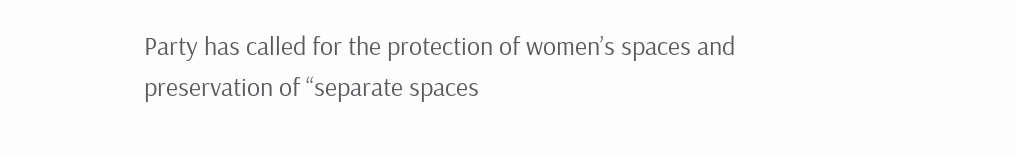Party has called for the protection of women’s spaces and preservation of “separate spaces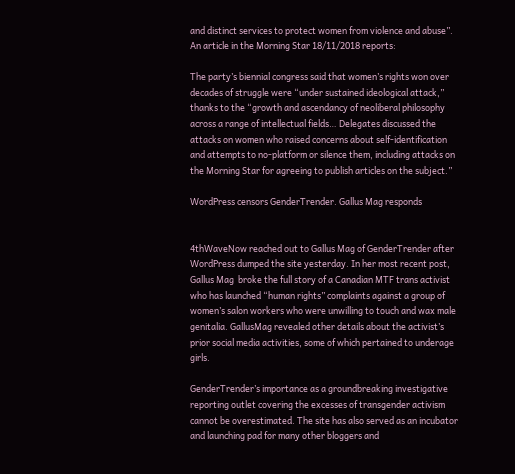and distinct services to protect women from violence and abuse”. An article in the Morning Star 18/11/2018 reports:

The party’s biennial congress said that women’s rights won over decades of struggle were “under sustained ideological attack,” thanks to the “growth and ascendancy of neoliberal philosophy across a range of intellectual fields… Delegates discussed the attacks on women who raised concerns about self-identification and attempts to no-platform or silence them, including attacks on the Morning Star for agreeing to publish articles on the subject.”

WordPress censors GenderTrender. Gallus Mag responds


4thWaveNow reached out to Gallus Mag of GenderTrender after WordPress dumped the site yesterday. In her most recent post, Gallus Mag  broke the full story of a Canadian MTF trans activist who has launched “human rights” complaints against a group of women’s salon workers who were unwilling to touch and wax male genitalia. GallusMag revealed other details about the activist’s prior social media activities, some of which pertained to underage girls.

GenderTrender’s importance as a groundbreaking investigative reporting outlet covering the excesses of transgender activism cannot be overestimated. The site has also served as an incubator and launching pad for many other bloggers and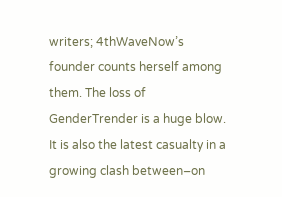writers; 4thWaveNow’s founder counts herself among them. The loss of GenderTrender is a huge blow. It is also the latest casualty in a growing clash between–on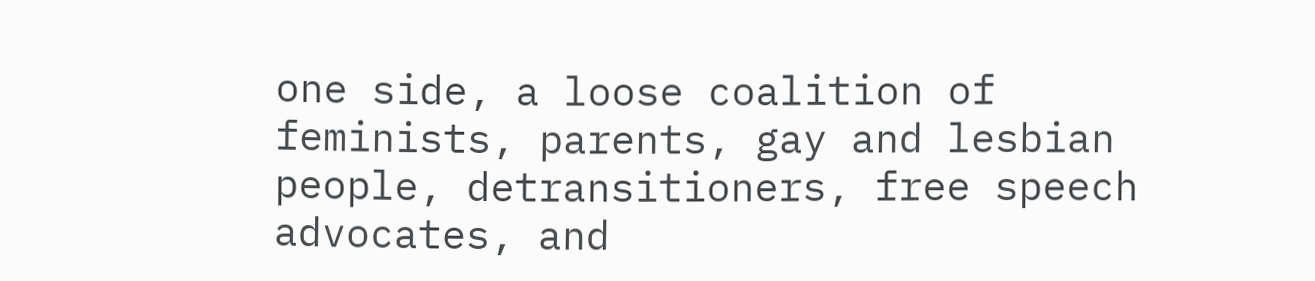one side, a loose coalition of feminists, parents, gay and lesbian people, detransitioners, free speech advocates, and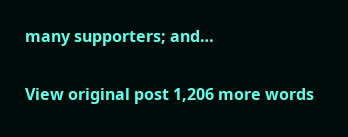many supporters; and…

View original post 1,206 more words